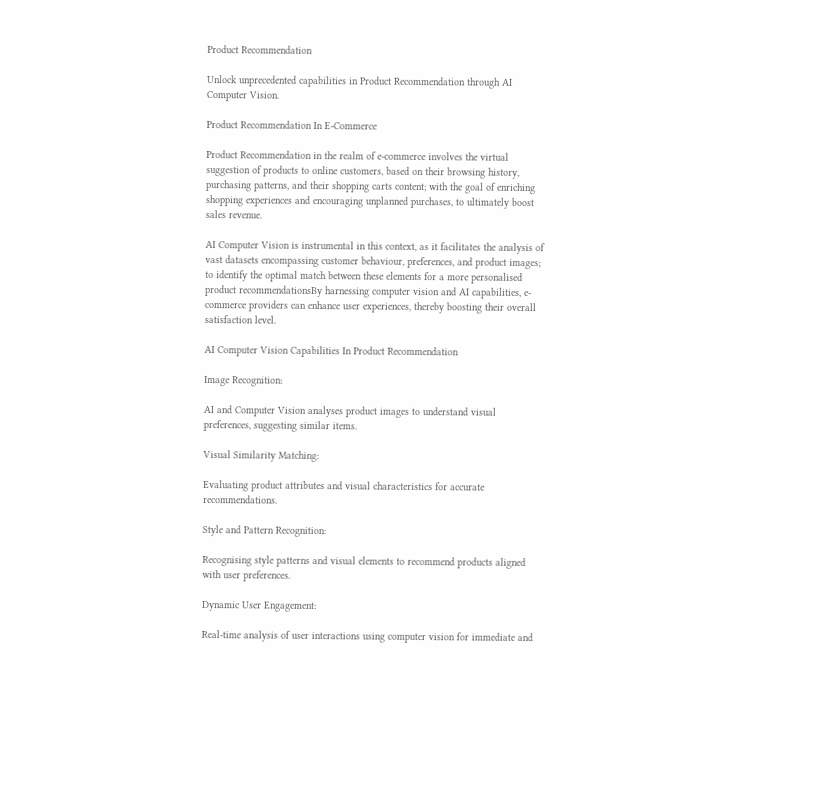Product Recommendation

Unlock unprecedented capabilities in Product Recommendation through AI Computer Vision.

Product Recommendation In E-Commerce

Product Recommendation in the realm of e-commerce involves the virtual suggestion of products to online customers, based on their browsing history, purchasing patterns, and their shopping carts content; with the goal of enriching shopping experiences and encouraging unplanned purchases, to ultimately boost sales revenue.

AI Computer Vision is instrumental in this context, as it facilitates the analysis of vast datasets encompassing customer behaviour, preferences, and product images; to identify the optimal match between these elements for a more personalised product recommendationsBy harnessing computer vision and AI capabilities, e-commerce providers can enhance user experiences, thereby boosting their overall satisfaction level.

AI Computer Vision Capabilities In Product Recommendation

Image Recognition:

AI and Computer Vision analyses product images to understand visual preferences, suggesting similar items.

Visual Similarity Matching:

Evaluating product attributes and visual characteristics for accurate recommendations.

Style and Pattern Recognition:

Recognising style patterns and visual elements to recommend products aligned with user preferences.

Dynamic User Engagement:

Real-time analysis of user interactions using computer vision for immediate and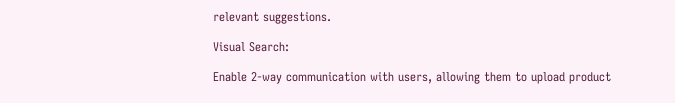relevant suggestions.

Visual Search:

Enable 2-way communication with users, allowing them to upload product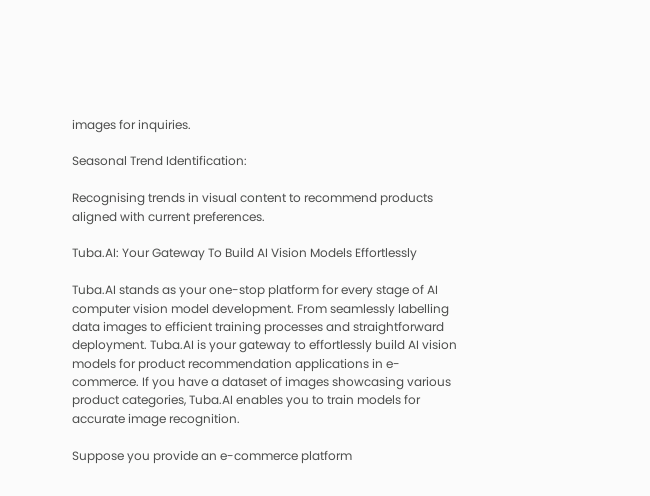images for inquiries.

Seasonal Trend Identification:

Recognising trends in visual content to recommend products aligned with current preferences.

Tuba.AI: Your Gateway To Build AI Vision Models Effortlessly

Tuba.AI stands as your one-stop platform for every stage of AI computer vision model development. From seamlessly labelling data images to efficient training processes and straightforward deployment. Tuba.AI is your gateway to effortlessly build AI vision models for product recommendation applications in e-commerce. If you have a dataset of images showcasing various product categories, Tuba.AI enables you to train models for accurate image recognition.

Suppose you provide an e-commerce platform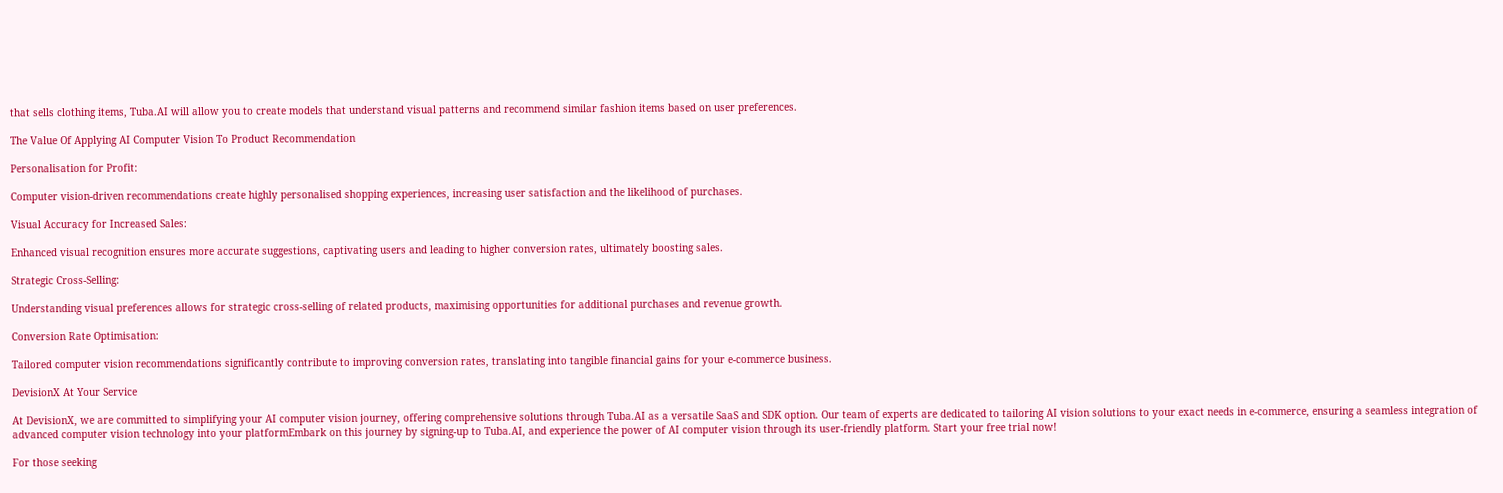that sells clothing items, Tuba.AI will allow you to create models that understand visual patterns and recommend similar fashion items based on user preferences.

The Value Of Applying AI Computer Vision To Product Recommendation

Personalisation for Profit:

Computer vision-driven recommendations create highly personalised shopping experiences, increasing user satisfaction and the likelihood of purchases.

Visual Accuracy for Increased Sales:

Enhanced visual recognition ensures more accurate suggestions, captivating users and leading to higher conversion rates, ultimately boosting sales.

Strategic Cross-Selling:

Understanding visual preferences allows for strategic cross-selling of related products, maximising opportunities for additional purchases and revenue growth.

Conversion Rate Optimisation:

Tailored computer vision recommendations significantly contribute to improving conversion rates, translating into tangible financial gains for your e-commerce business.

DevisionX At Your Service

At DevisionX, we are committed to simplifying your AI computer vision journey, offering comprehensive solutions through Tuba.AI as a versatile SaaS and SDK option. Our team of experts are dedicated to tailoring AI vision solutions to your exact needs in e-commerce, ensuring a seamless integration of advanced computer vision technology into your platformEmbark on this journey by signing-up to Tuba.AI, and experience the power of AI computer vision through its user-friendly platform. Start your free trial now!

For those seeking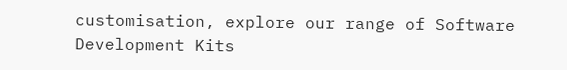customisation, explore our range of Software Development Kits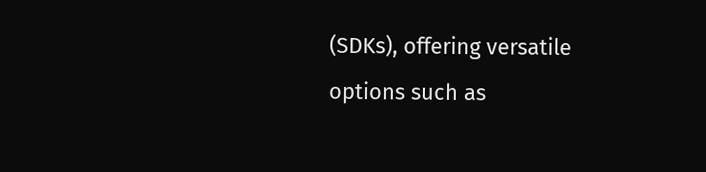(SDKs), offering versatile options such as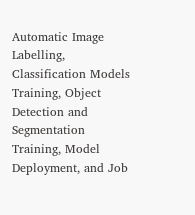Automatic Image Labelling, Classification Models Training, Object Detection and Segmentation Training, Model Deployment, and Job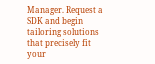Manager. Request a SDK and begin tailoring solutions that precisely fit your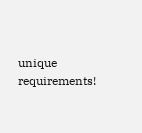unique requirements!